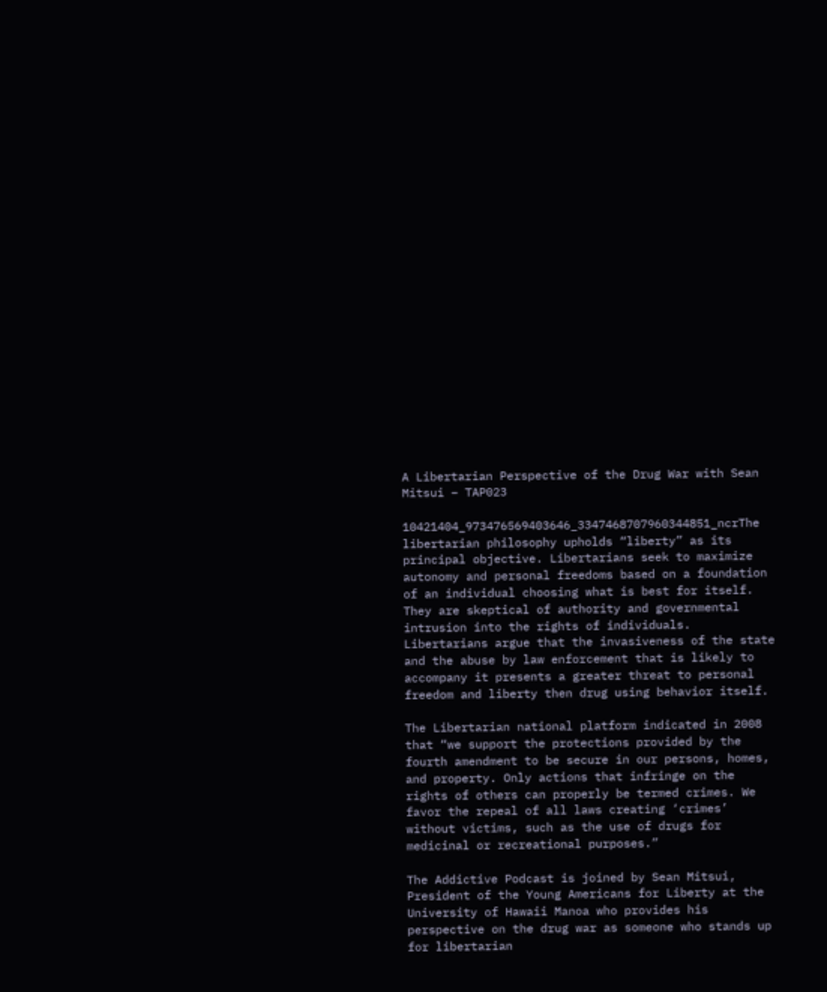A Libertarian Perspective of the Drug War with Sean Mitsui – TAP023

10421404_973476569403646_3347468707960344851_ncrThe libertarian philosophy upholds “liberty” as its principal objective. Libertarians seek to maximize autonomy and personal freedoms based on a foundation of an individual choosing what is best for itself. They are skeptical of authority and governmental intrusion into the rights of individuals. Libertarians argue that the invasiveness of the state and the abuse by law enforcement that is likely to accompany it presents a greater threat to personal freedom and liberty then drug using behavior itself.

The Libertarian national platform indicated in 2008 that “we support the protections provided by the fourth amendment to be secure in our persons, homes, and property. Only actions that infringe on the rights of others can properly be termed crimes. We favor the repeal of all laws creating ‘crimes’ without victims, such as the use of drugs for medicinal or recreational purposes.”

The Addictive Podcast is joined by Sean Mitsui, President of the Young Americans for Liberty at the University of Hawaii Manoa who provides his perspective on the drug war as someone who stands up for libertarian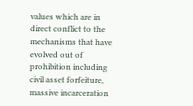values which are in direct conflict to the mechanisms that have evolved out of prohibition including civil asset forfeiture, massive incarceration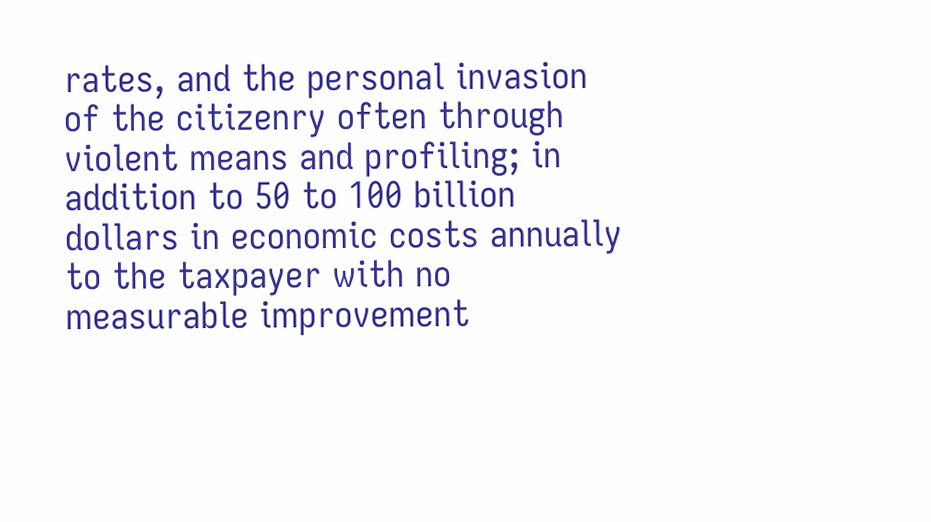rates, and the personal invasion of the citizenry often through violent means and profiling; in addition to 50 to 100 billion dollars in economic costs annually to the taxpayer with no measurable improvement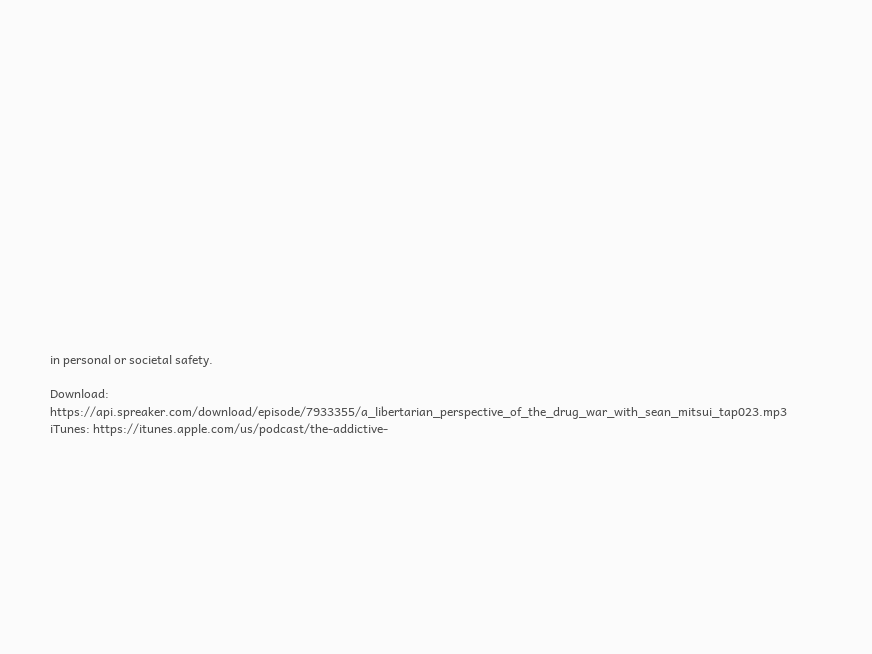in personal or societal safety.

Download: https://api.spreaker.com/download/episode/7933355/a_libertarian_perspective_of_the_drug_war_with_sean_mitsui_tap023.mp3
iTunes: https://itunes.apple.com/us/podcast/the-addictive-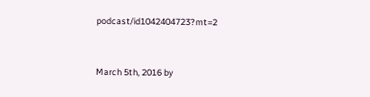podcast/id1042404723?mt=2


March 5th, 2016 by